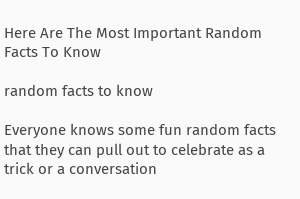Here Are The Most Important Random Facts To Know

random facts to know

Everyone knows some fun random facts that they can pull out to celebrate as a trick or a conversation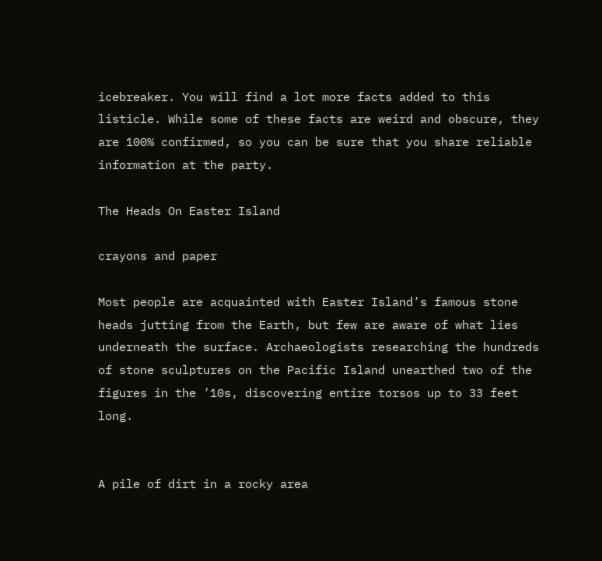icebreaker. You will find a lot more facts added to this listicle. While some of these facts are weird and obscure, they are 100% confirmed, so you can be sure that you share reliable information at the party.

The Heads On Easter Island

crayons and paper

Most people are acquainted with Easter Island’s famous stone heads jutting from the Earth, but few are aware of what lies underneath the surface. Archaeologists researching the hundreds of stone sculptures on the Pacific Island unearthed two of the figures in the ’10s, discovering entire torsos up to 33 feet long.


A pile of dirt in a rocky area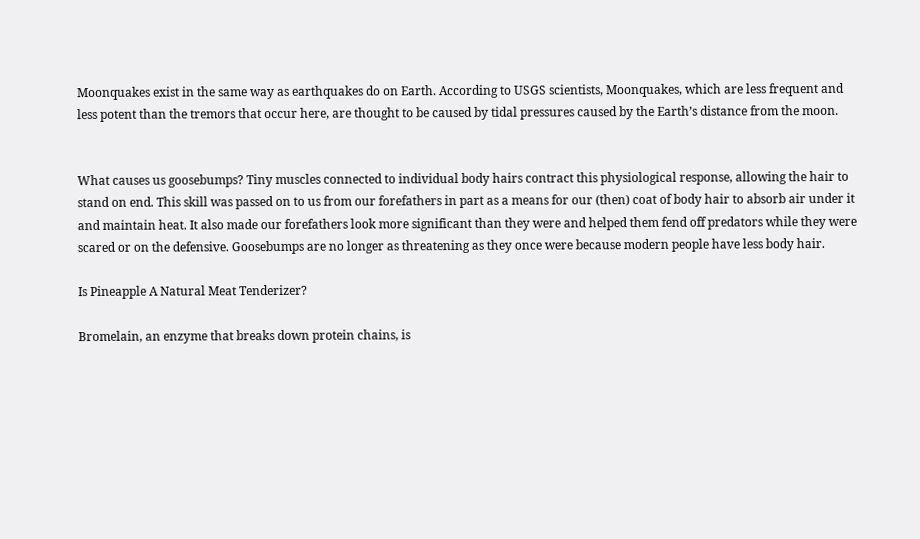Moonquakes exist in the same way as earthquakes do on Earth. According to USGS scientists, Moonquakes, which are less frequent and less potent than the tremors that occur here, are thought to be caused by tidal pressures caused by the Earth’s distance from the moon.


What causes us goosebumps? Tiny muscles connected to individual body hairs contract this physiological response, allowing the hair to stand on end. This skill was passed on to us from our forefathers in part as a means for our (then) coat of body hair to absorb air under it and maintain heat. It also made our forefathers look more significant than they were and helped them fend off predators while they were scared or on the defensive. Goosebumps are no longer as threatening as they once were because modern people have less body hair.

Is Pineapple A Natural Meat Tenderizer?

Bromelain, an enzyme that breaks down protein chains, is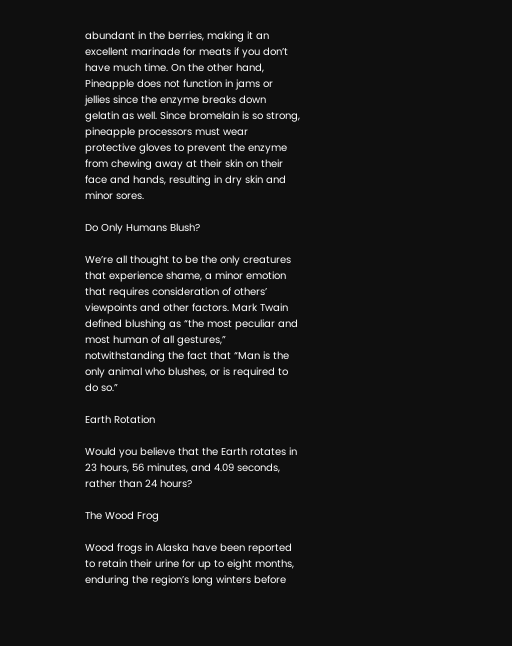abundant in the berries, making it an excellent marinade for meats if you don’t have much time. On the other hand, Pineapple does not function in jams or jellies since the enzyme breaks down gelatin as well. Since bromelain is so strong, pineapple processors must wear protective gloves to prevent the enzyme from chewing away at their skin on their face and hands, resulting in dry skin and minor sores.

Do Only Humans Blush?

We’re all thought to be the only creatures that experience shame, a minor emotion that requires consideration of others’ viewpoints and other factors. Mark Twain defined blushing as “the most peculiar and most human of all gestures,” notwithstanding the fact that “Man is the only animal who blushes, or is required to do so.”

Earth Rotation

Would you believe that the Earth rotates in 23 hours, 56 minutes, and 4.09 seconds, rather than 24 hours?

The Wood Frog

Wood frogs in Alaska have been reported to retain their urine for up to eight months, enduring the region’s long winters before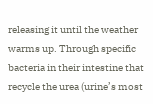releasing it until the weather warms up. Through specific bacteria in their intestine that recycle the urea (urine’s most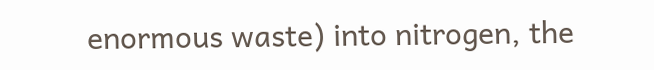enormous waste) into nitrogen, the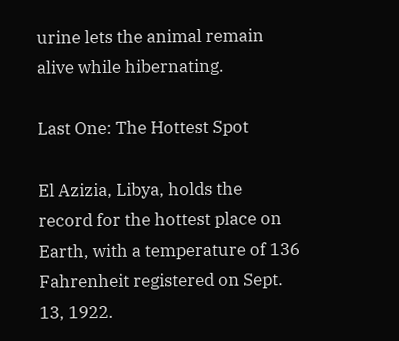urine lets the animal remain alive while hibernating.

Last One: The Hottest Spot

El Azizia, Libya, holds the record for the hottest place on Earth, with a temperature of 136 Fahrenheit registered on Sept. 13, 1922.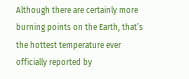Although there are certainly more burning points on the Earth, that’s the hottest temperature ever officially reported by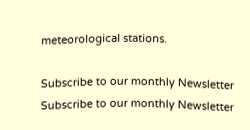meteorological stations.

Subscribe to our monthly Newsletter
Subscribe to our monthly Newsletter